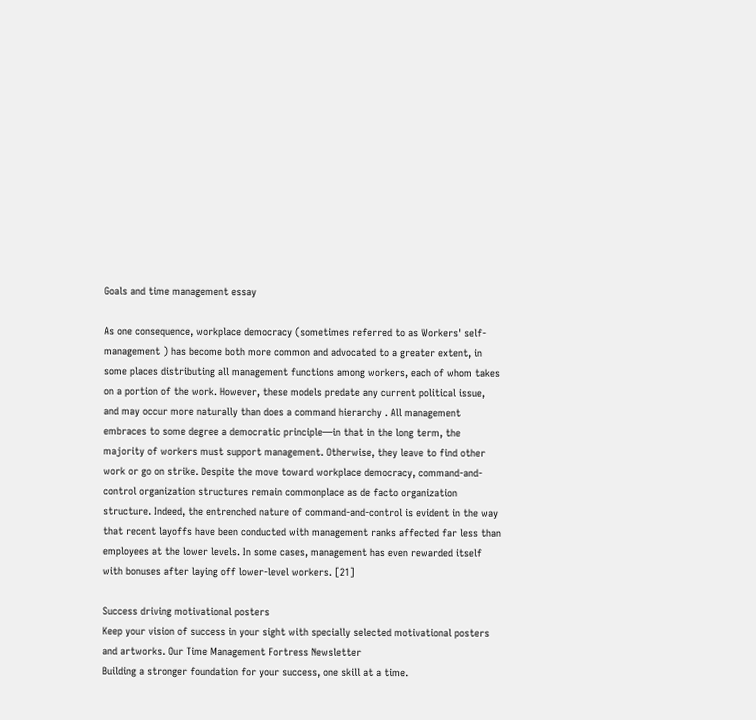Goals and time management essay

As one consequence, workplace democracy (sometimes referred to as Workers' self-management ) has become both more common and advocated to a greater extent, in some places distributing all management functions among workers, each of whom takes on a portion of the work. However, these models predate any current political issue, and may occur more naturally than does a command hierarchy . All management embraces to some degree a democratic principle—in that in the long term, the majority of workers must support management. Otherwise, they leave to find other work or go on strike. Despite the move toward workplace democracy, command-and-control organization structures remain commonplace as de facto organization structure. Indeed, the entrenched nature of command-and-control is evident in the way that recent layoffs have been conducted with management ranks affected far less than employees at the lower levels. In some cases, management has even rewarded itself with bonuses after laying off lower-level workers. [21]

Success driving motivational posters
Keep your vision of success in your sight with specially selected motivational posters and artworks. Our Time Management Fortress Newsletter
Building a stronger foundation for your success, one skill at a time.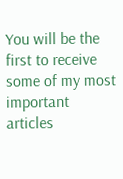You will be the first to receive some of my most important articles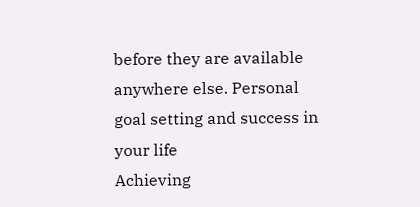before they are available anywhere else. Personal goal setting and success in your life
Achieving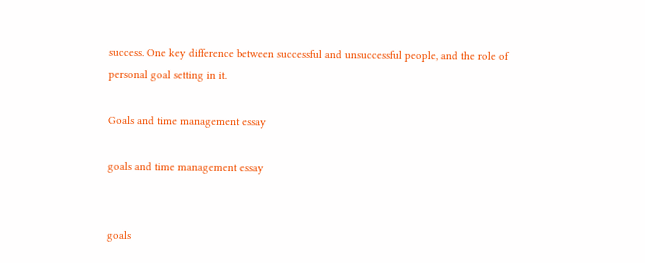success. One key difference between successful and unsuccessful people, and the role of personal goal setting in it.

Goals and time management essay

goals and time management essay


goals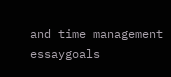and time management essaygoals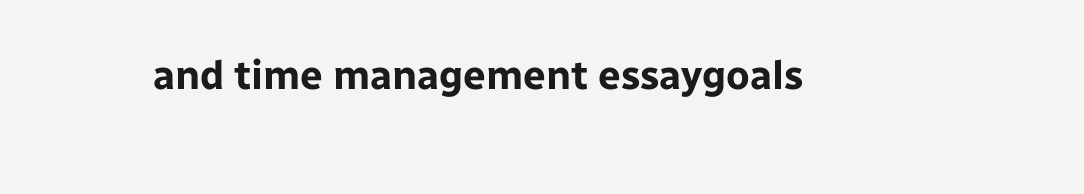and time management essaygoals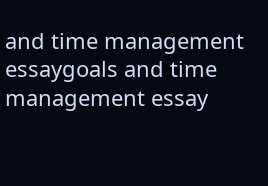and time management essaygoals and time management essay